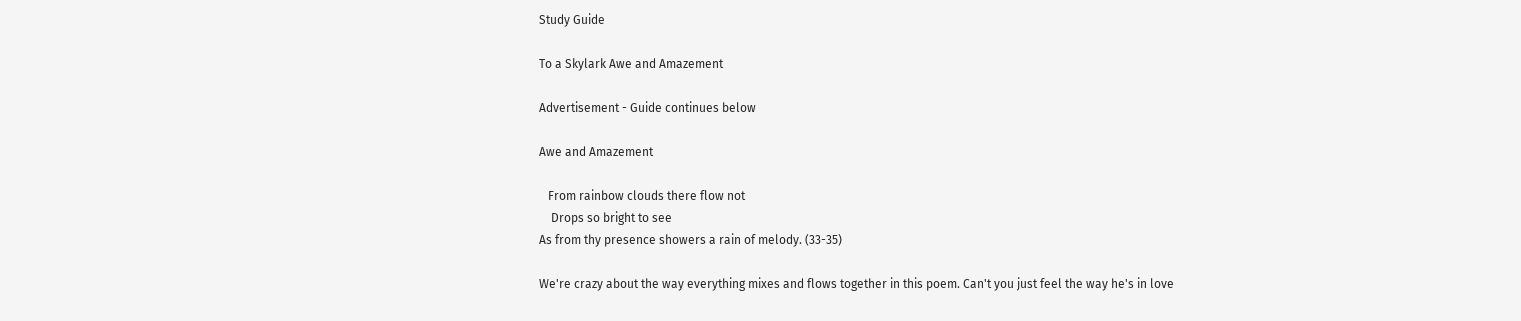Study Guide

To a Skylark Awe and Amazement

Advertisement - Guide continues below

Awe and Amazement

   From rainbow clouds there flow not
    Drops so bright to see
As from thy presence showers a rain of melody. (33-35)

We're crazy about the way everything mixes and flows together in this poem. Can't you just feel the way he's in love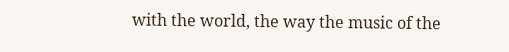with the world, the way the music of the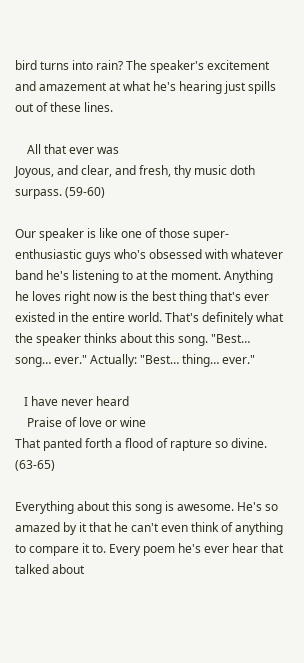bird turns into rain? The speaker's excitement and amazement at what he's hearing just spills out of these lines.

    All that ever was
Joyous, and clear, and fresh, thy music doth surpass. (59-60)

Our speaker is like one of those super-enthusiastic guys who's obsessed with whatever band he's listening to at the moment. Anything he loves right now is the best thing that's ever existed in the entire world. That's definitely what the speaker thinks about this song. "Best… song… ever." Actually: "Best… thing… ever."

   I have never heard
    Praise of love or wine
That panted forth a flood of rapture so divine. (63-65)

Everything about this song is awesome. He's so amazed by it that he can't even think of anything to compare it to. Every poem he's ever hear that talked about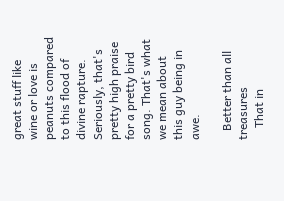great stuff like wine or love is peanuts compared to this flood of divine rapture. Seriously, that's pretty high praise for a pretty bird song. That's what we mean about this guy being in awe.

   Better than all treasures
    That in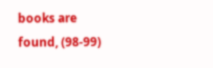books are found, (98-99)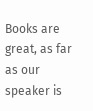Books are great, as far as our speaker is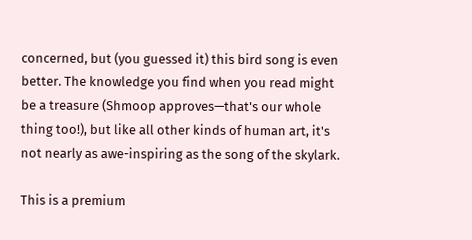concerned, but (you guessed it) this bird song is even better. The knowledge you find when you read might be a treasure (Shmoop approves—that's our whole thing too!), but like all other kinds of human art, it's not nearly as awe-inspiring as the song of the skylark.

This is a premium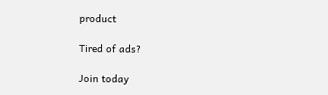product

Tired of ads?

Join today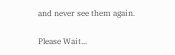and never see them again.

Please Wait...